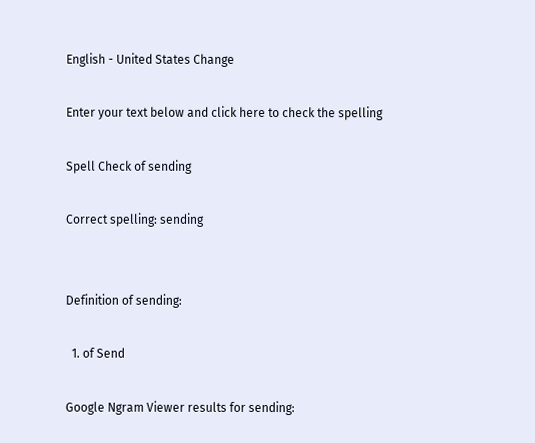English - United States Change

Enter your text below and click here to check the spelling

Spell Check of sending

Correct spelling: sending


Definition of sending:

  1. of Send

Google Ngram Viewer results for sending: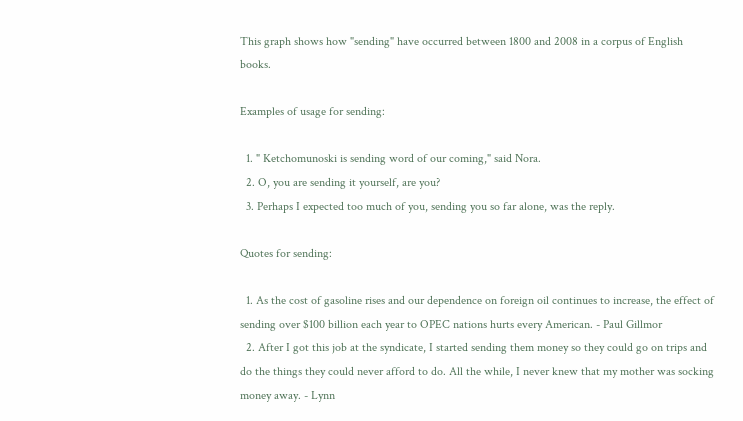This graph shows how "sending" have occurred between 1800 and 2008 in a corpus of English books.

Examples of usage for sending:

  1. " Ketchomunoski is sending word of our coming," said Nora.
  2. O, you are sending it yourself, are you?
  3. Perhaps I expected too much of you, sending you so far alone, was the reply.

Quotes for sending:

  1. As the cost of gasoline rises and our dependence on foreign oil continues to increase, the effect of sending over $100 billion each year to OPEC nations hurts every American. - Paul Gillmor
  2. After I got this job at the syndicate, I started sending them money so they could go on trips and do the things they could never afford to do. All the while, I never knew that my mother was socking money away. - Lynn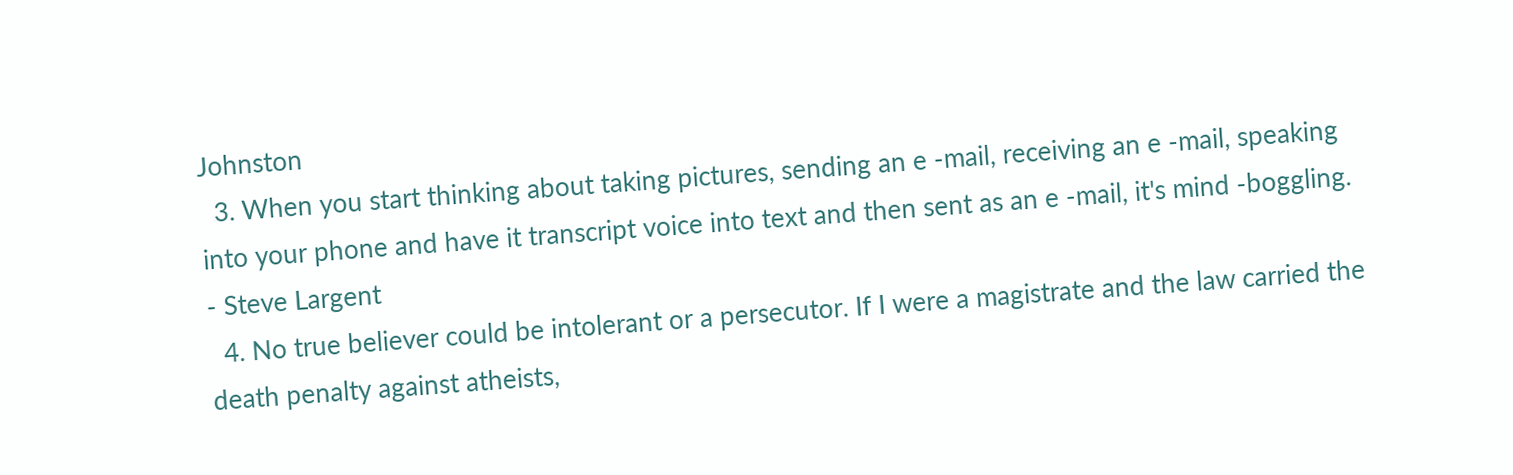Johnston
  3. When you start thinking about taking pictures, sending an e -mail, receiving an e -mail, speaking into your phone and have it transcript voice into text and then sent as an e -mail, it's mind -boggling. - Steve Largent
  4. No true believer could be intolerant or a persecutor. If I were a magistrate and the law carried the death penalty against atheists,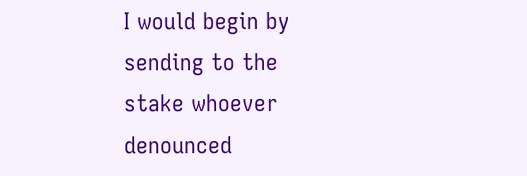I would begin by sending to the stake whoever denounced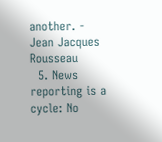another. - Jean Jacques Rousseau
  5. News reporting is a cycle: No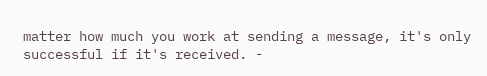matter how much you work at sending a message, it's only successful if it's received. -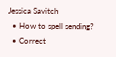Jessica Savitch
  • How to spell sending?
  • Correct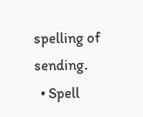spelling of sending.
  • Spell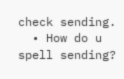check sending.
  • How do u spell sending?